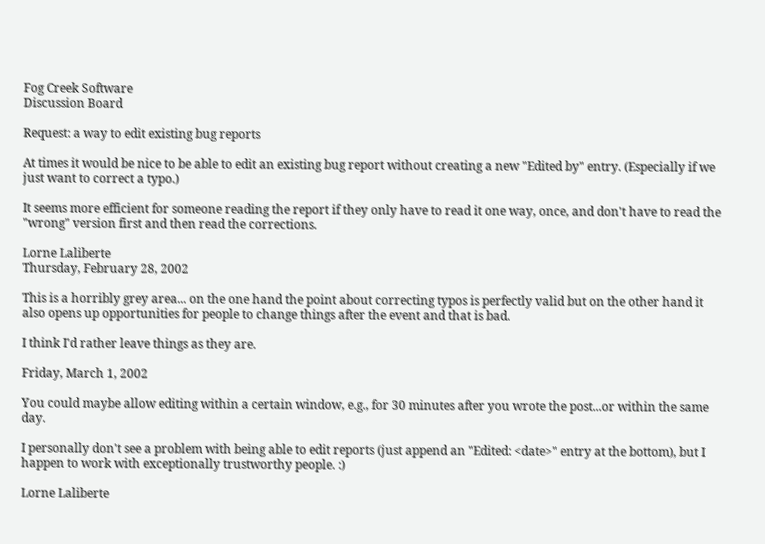Fog Creek Software
Discussion Board

Request: a way to edit existing bug reports

At times it would be nice to be able to edit an existing bug report without creating a new "Edited by" entry. (Especially if we just want to correct a typo.)

It seems more efficient for someone reading the report if they only have to read it one way, once, and don't have to read the "wrong" version first and then read the corrections.

Lorne Laliberte
Thursday, February 28, 2002

This is a horribly grey area... on the one hand the point about correcting typos is perfectly valid but on the other hand it also opens up opportunities for people to change things after the event and that is bad.

I think I'd rather leave things as they are.

Friday, March 1, 2002

You could maybe allow editing within a certain window, e.g., for 30 minutes after you wrote the post...or within the same day.

I personally don't see a problem with being able to edit reports (just append an "Edited: <date>" entry at the bottom), but I happen to work with exceptionally trustworthy people. :)

Lorne Laliberte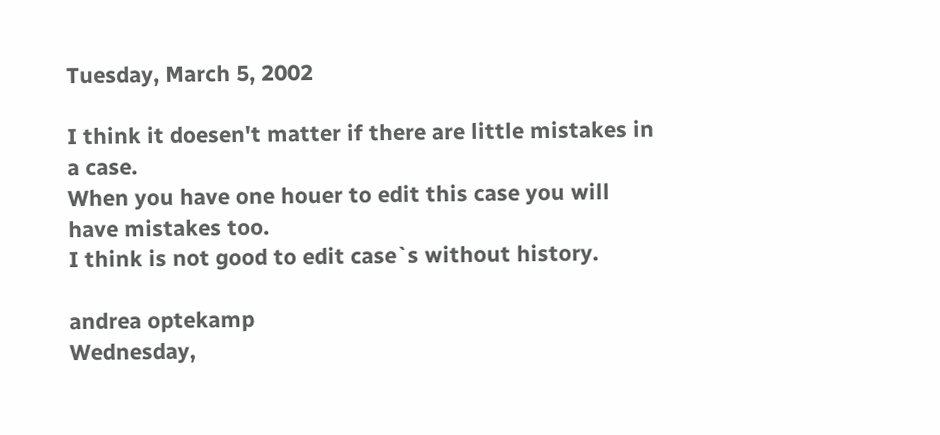Tuesday, March 5, 2002

I think it doesen't matter if there are little mistakes in a case.
When you have one houer to edit this case you will have mistakes too.
I think is not good to edit case`s without history.

andrea optekamp
Wednesday,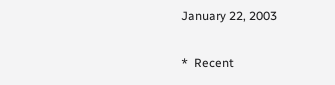January 22, 2003

*  Recent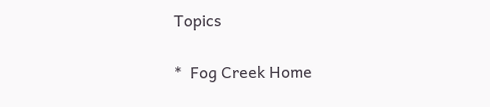Topics

*  Fog Creek Home